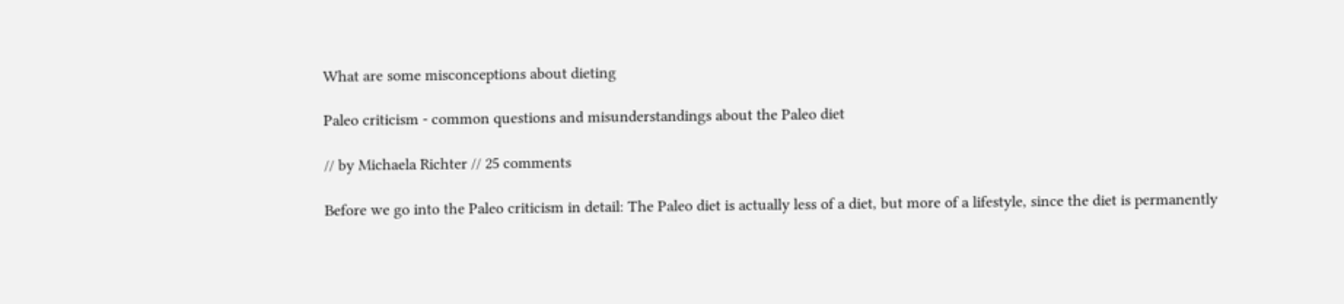What are some misconceptions about dieting

Paleo criticism - common questions and misunderstandings about the Paleo diet

// by Michaela Richter // 25 comments

Before we go into the Paleo criticism in detail: The Paleo diet is actually less of a diet, but more of a lifestyle, since the diet is permanently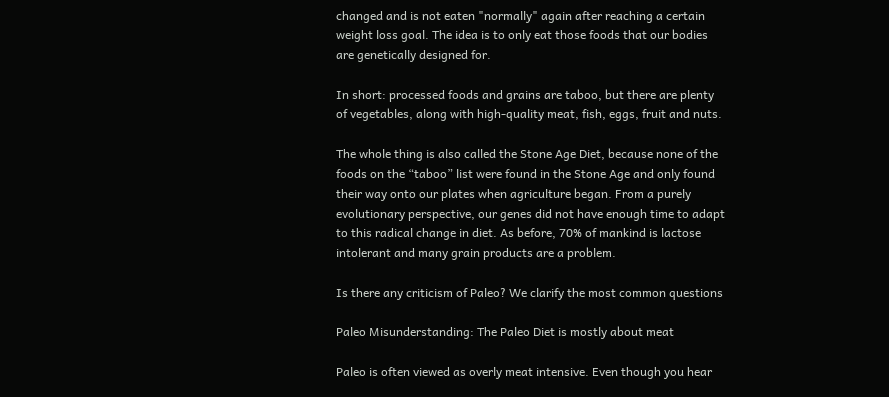changed and is not eaten "normally" again after reaching a certain weight loss goal. The idea is to only eat those foods that our bodies are genetically designed for.

In short: processed foods and grains are taboo, but there are plenty of vegetables, along with high-quality meat, fish, eggs, fruit and nuts.

The whole thing is also called the Stone Age Diet, because none of the foods on the “taboo” list were found in the Stone Age and only found their way onto our plates when agriculture began. From a purely evolutionary perspective, our genes did not have enough time to adapt to this radical change in diet. As before, 70% of mankind is lactose intolerant and many grain products are a problem.

Is there any criticism of Paleo? We clarify the most common questions

Paleo Misunderstanding: The Paleo Diet is mostly about meat

Paleo is often viewed as overly meat intensive. Even though you hear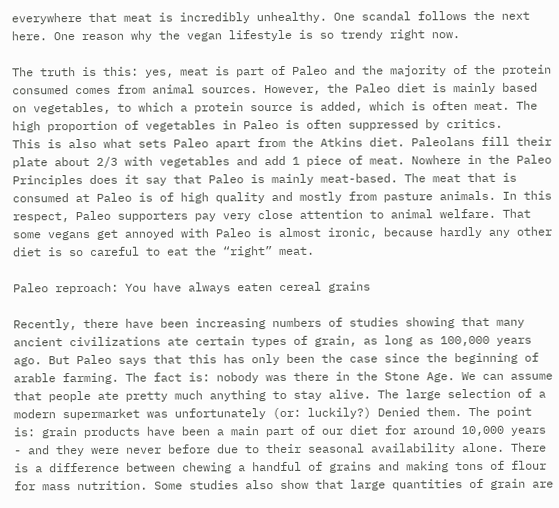everywhere that meat is incredibly unhealthy. One scandal follows the next here. One reason why the vegan lifestyle is so trendy right now.

The truth is this: yes, meat is part of Paleo and the majority of the protein consumed comes from animal sources. However, the Paleo diet is mainly based on vegetables, to which a protein source is added, which is often meat. The high proportion of vegetables in Paleo is often suppressed by critics.
This is also what sets Paleo apart from the Atkins diet. Paleolans fill their plate about 2/3 with vegetables and add 1 piece of meat. Nowhere in the Paleo Principles does it say that Paleo is mainly meat-based. The meat that is consumed at Paleo is of high quality and mostly from pasture animals. In this respect, Paleo supporters pay very close attention to animal welfare. That some vegans get annoyed with Paleo is almost ironic, because hardly any other diet is so careful to eat the “right” meat.

Paleo reproach: You have always eaten cereal grains

Recently, there have been increasing numbers of studies showing that many ancient civilizations ate certain types of grain, as long as 100,000 years ago. But Paleo says that this has only been the case since the beginning of arable farming. The fact is: nobody was there in the Stone Age. We can assume that people ate pretty much anything to stay alive. The large selection of a modern supermarket was unfortunately (or: luckily?) Denied them. The point is: grain products have been a main part of our diet for around 10,000 years - and they were never before due to their seasonal availability alone. There is a difference between chewing a handful of grains and making tons of flour for mass nutrition. Some studies also show that large quantities of grain are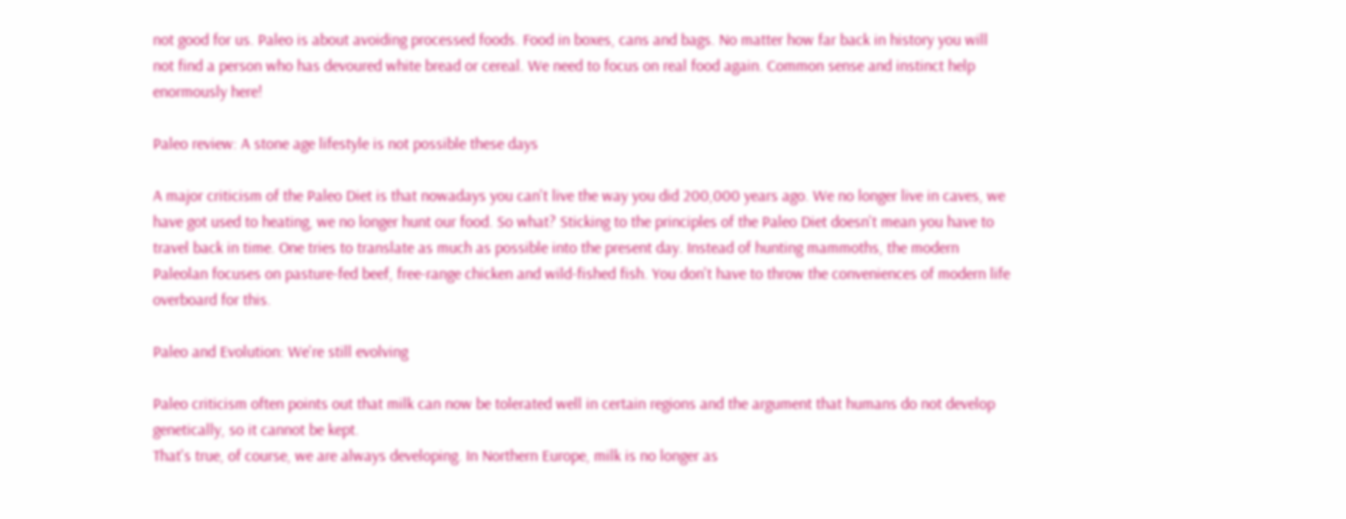not good for us. Paleo is about avoiding processed foods. Food in boxes, cans and bags. No matter how far back in history you will not find a person who has devoured white bread or cereal. We need to focus on real food again. Common sense and instinct help enormously here!

Paleo review: A stone age lifestyle is not possible these days

A major criticism of the Paleo Diet is that nowadays you can't live the way you did 200,000 years ago. We no longer live in caves, we have got used to heating, we no longer hunt our food. So what? Sticking to the principles of the Paleo Diet doesn't mean you have to travel back in time. One tries to translate as much as possible into the present day. Instead of hunting mammoths, the modern Paleolan focuses on pasture-fed beef, free-range chicken and wild-fished fish. You don't have to throw the conveniences of modern life overboard for this.

Paleo and Evolution: We're still evolving

Paleo criticism often points out that milk can now be tolerated well in certain regions and the argument that humans do not develop genetically, so it cannot be kept.
That's true, of course, we are always developing. In Northern Europe, milk is no longer as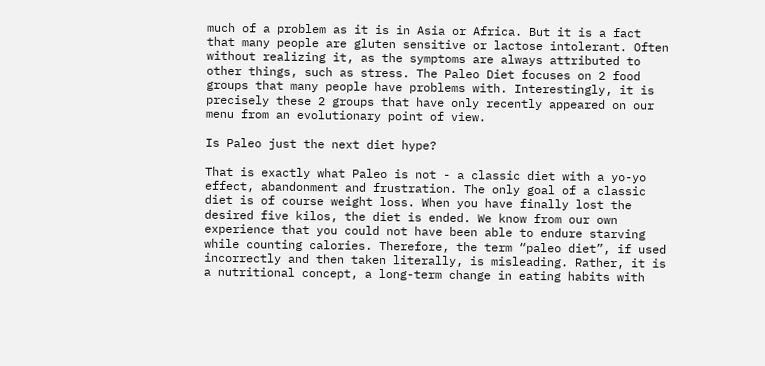much of a problem as it is in Asia or Africa. But it is a fact that many people are gluten sensitive or lactose intolerant. Often without realizing it, as the symptoms are always attributed to other things, such as stress. The Paleo Diet focuses on 2 food groups that many people have problems with. Interestingly, it is precisely these 2 groups that have only recently appeared on our menu from an evolutionary point of view.

Is Paleo just the next diet hype?

That is exactly what Paleo is not - a classic diet with a yo-yo effect, abandonment and frustration. The only goal of a classic diet is of course weight loss. When you have finally lost the desired five kilos, the diet is ended. We know from our own experience that you could not have been able to endure starving while counting calories. Therefore, the term “paleo diet”, if used incorrectly and then taken literally, is misleading. Rather, it is a nutritional concept, a long-term change in eating habits with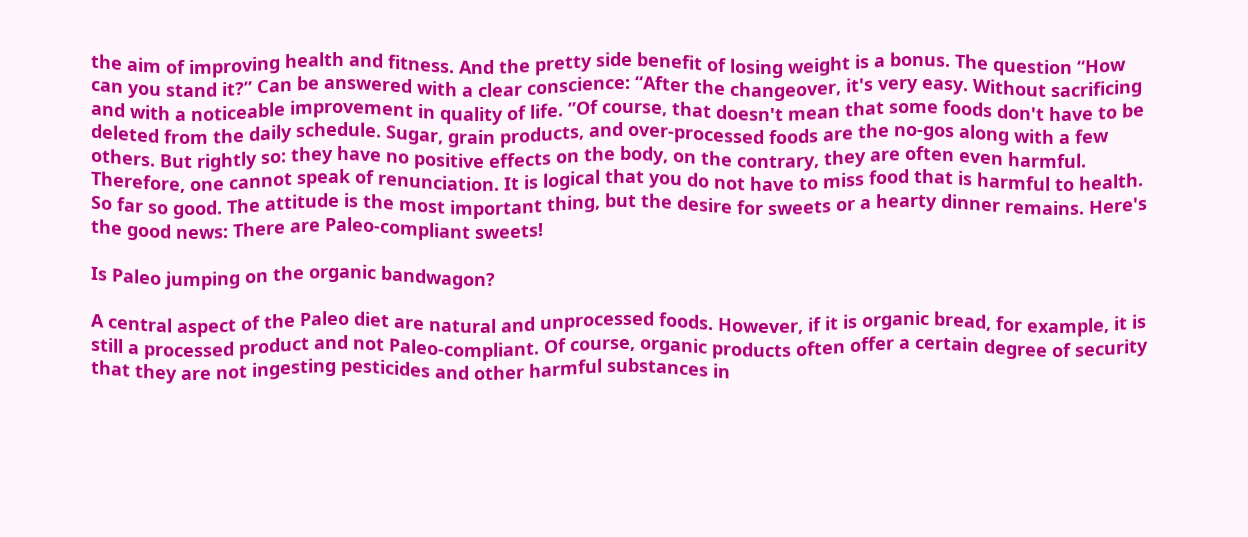the aim of improving health and fitness. And the pretty side benefit of losing weight is a bonus. The question “How can you stand it?” Can be answered with a clear conscience: “After the changeover, it's very easy. Without sacrificing and with a noticeable improvement in quality of life. ”Of course, that doesn't mean that some foods don't have to be deleted from the daily schedule. Sugar, grain products, and over-processed foods are the no-gos along with a few others. But rightly so: they have no positive effects on the body, on the contrary, they are often even harmful. Therefore, one cannot speak of renunciation. It is logical that you do not have to miss food that is harmful to health. So far so good. The attitude is the most important thing, but the desire for sweets or a hearty dinner remains. Here's the good news: There are Paleo-compliant sweets!

Is Paleo jumping on the organic bandwagon?

A central aspect of the Paleo diet are natural and unprocessed foods. However, if it is organic bread, for example, it is still a processed product and not Paleo-compliant. Of course, organic products often offer a certain degree of security that they are not ingesting pesticides and other harmful substances in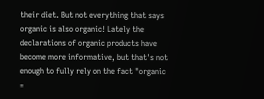their diet. But not everything that says organic is also organic! Lately the declarations of organic products have become more informative, but that's not enough to fully rely on the fact "organic =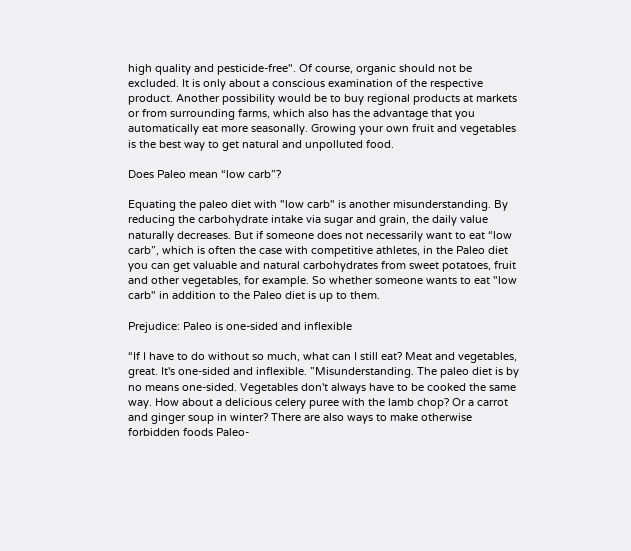high quality and pesticide-free". Of course, organic should not be excluded. It is only about a conscious examination of the respective product. Another possibility would be to buy regional products at markets or from surrounding farms, which also has the advantage that you automatically eat more seasonally. Growing your own fruit and vegetables is the best way to get natural and unpolluted food.

Does Paleo mean “low carb”?

Equating the paleo diet with "low carb" is another misunderstanding. By reducing the carbohydrate intake via sugar and grain, the daily value naturally decreases. But if someone does not necessarily want to eat “low carb”, which is often the case with competitive athletes, in the Paleo diet you can get valuable and natural carbohydrates from sweet potatoes, fruit and other vegetables, for example. So whether someone wants to eat "low carb" in addition to the Paleo diet is up to them.

Prejudice: Paleo is one-sided and inflexible

“If I have to do without so much, what can I still eat? Meat and vegetables, great. It's one-sided and inflexible. ”Misunderstanding. The paleo diet is by no means one-sided. Vegetables don't always have to be cooked the same way. How about a delicious celery puree with the lamb chop? Or a carrot and ginger soup in winter? There are also ways to make otherwise forbidden foods Paleo-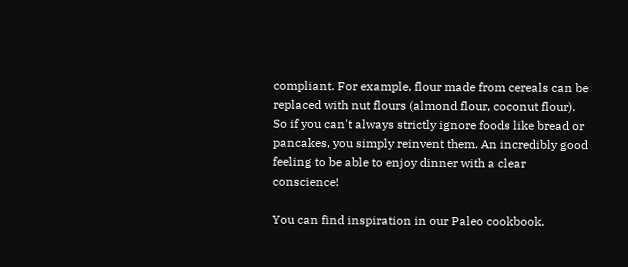compliant. For example, flour made from cereals can be replaced with nut flours (almond flour, coconut flour). So if you can't always strictly ignore foods like bread or pancakes, you simply reinvent them. An incredibly good feeling to be able to enjoy dinner with a clear conscience!

You can find inspiration in our Paleo cookbook.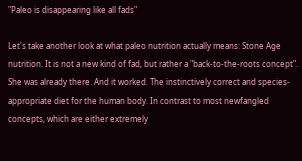"Paleo is disappearing like all fads"

Let's take another look at what paleo nutrition actually means: Stone Age nutrition. It is not a new kind of fad, but rather a "back-to-the-roots concept". She was already there. And it worked. The instinctively correct and species-appropriate diet for the human body. In contrast to most newfangled concepts, which are either extremely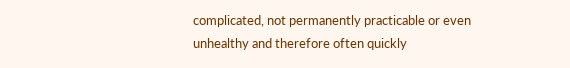complicated, not permanently practicable or even unhealthy and therefore often quickly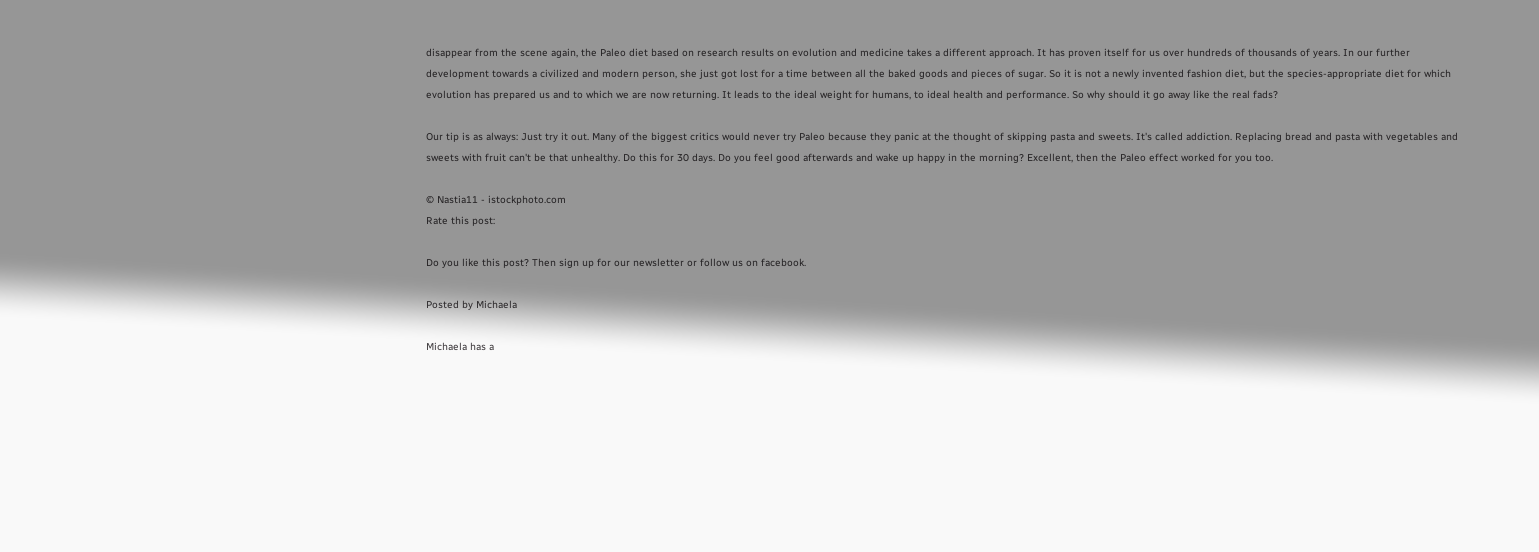disappear from the scene again, the Paleo diet based on research results on evolution and medicine takes a different approach. It has proven itself for us over hundreds of thousands of years. In our further development towards a civilized and modern person, she just got lost for a time between all the baked goods and pieces of sugar. So it is not a newly invented fashion diet, but the species-appropriate diet for which evolution has prepared us and to which we are now returning. It leads to the ideal weight for humans, to ideal health and performance. So why should it go away like the real fads?

Our tip is as always: Just try it out. Many of the biggest critics would never try Paleo because they panic at the thought of skipping pasta and sweets. It's called addiction. Replacing bread and pasta with vegetables and sweets with fruit can't be that unhealthy. Do this for 30 days. Do you feel good afterwards and wake up happy in the morning? Excellent, then the Paleo effect worked for you too.

© Nastia11 - istockphoto.com
Rate this post:

Do you like this post? Then sign up for our newsletter or follow us on facebook.

Posted by Michaela

Michaela has a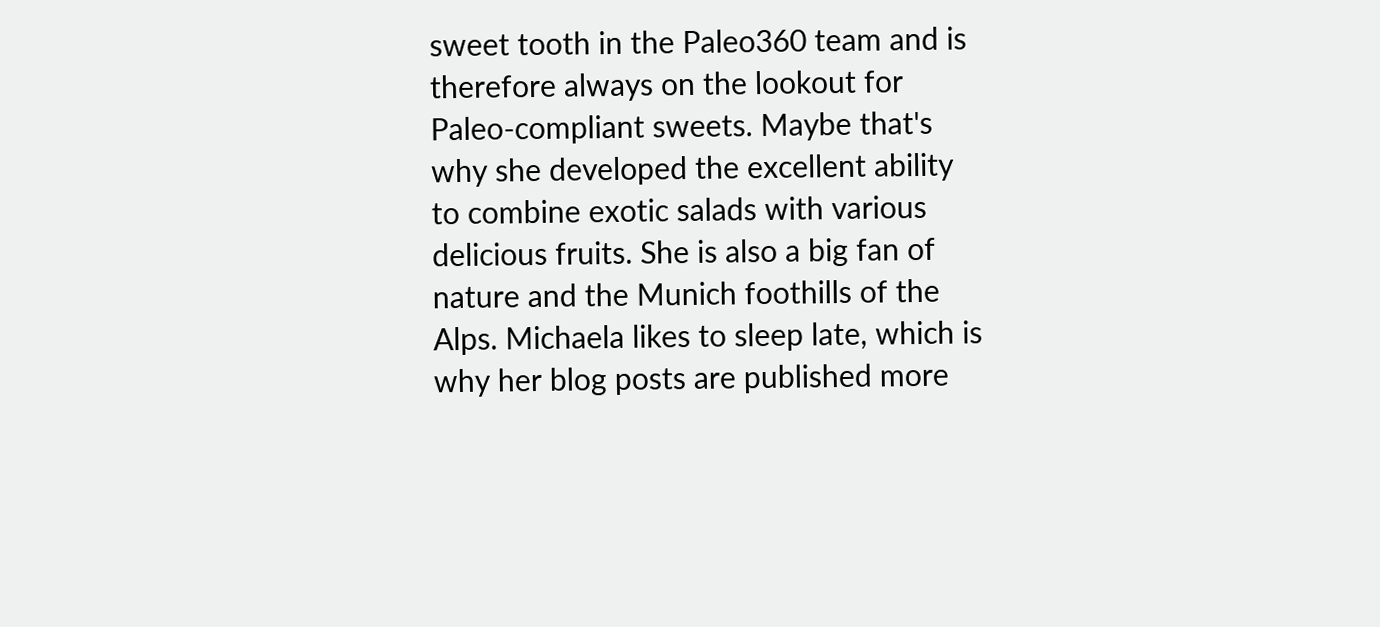sweet tooth in the Paleo360 team and is therefore always on the lookout for Paleo-compliant sweets. Maybe that's why she developed the excellent ability to combine exotic salads with various delicious fruits. She is also a big fan of nature and the Munich foothills of the Alps. Michaela likes to sleep late, which is why her blog posts are published more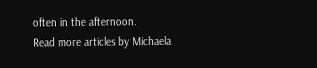often in the afternoon.
Read more articles by Michaela